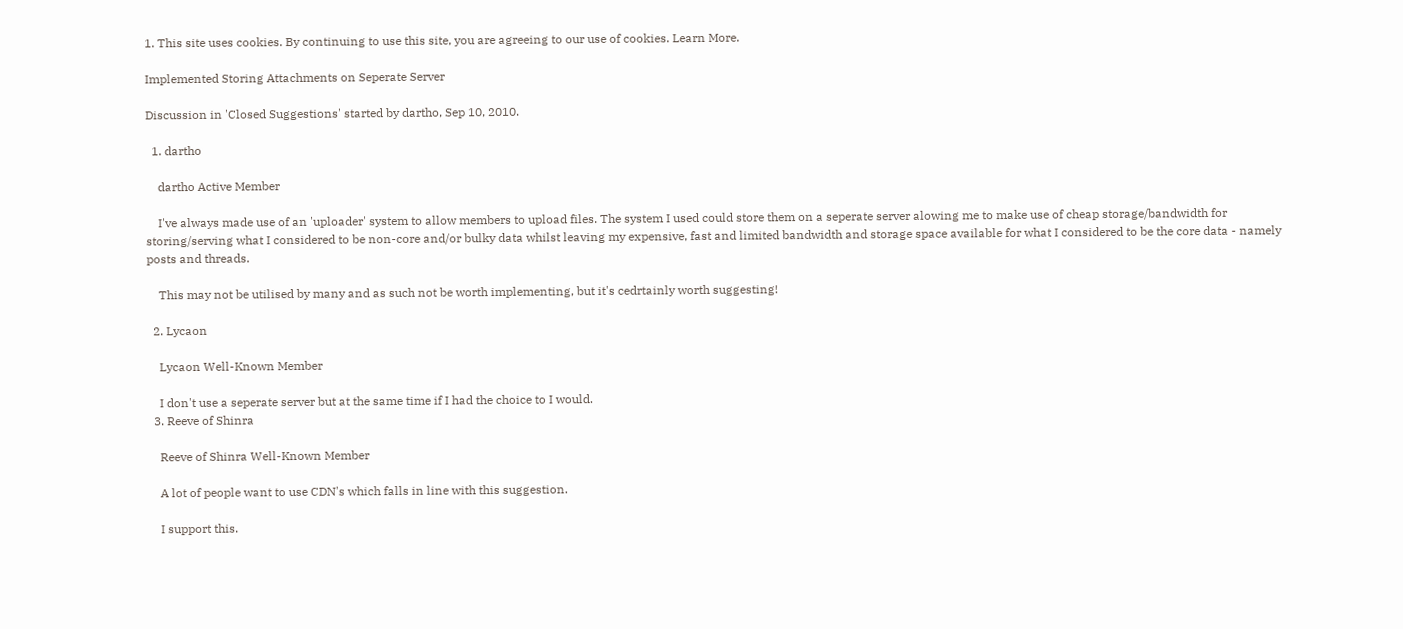1. This site uses cookies. By continuing to use this site, you are agreeing to our use of cookies. Learn More.

Implemented Storing Attachments on Seperate Server

Discussion in 'Closed Suggestions' started by dartho, Sep 10, 2010.

  1. dartho

    dartho Active Member

    I've always made use of an 'uploader' system to allow members to upload files. The system I used could store them on a seperate server alowing me to make use of cheap storage/bandwidth for storing/serving what I considered to be non-core and/or bulky data whilst leaving my expensive, fast and limited bandwidth and storage space available for what I considered to be the core data - namely posts and threads.

    This may not be utilised by many and as such not be worth implementing, but it's cedrtainly worth suggesting!

  2. Lycaon

    Lycaon Well-Known Member

    I don't use a seperate server but at the same time if I had the choice to I would.
  3. Reeve of Shinra

    Reeve of Shinra Well-Known Member

    A lot of people want to use CDN's which falls in line with this suggestion.

    I support this.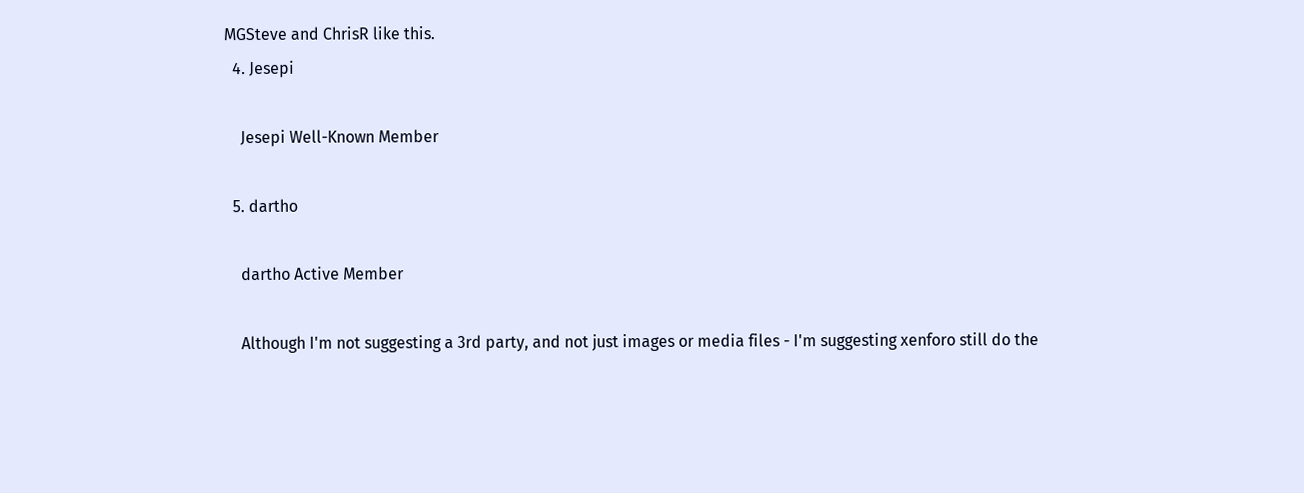MGSteve and ChrisR like this.
  4. Jesepi

    Jesepi Well-Known Member

  5. dartho

    dartho Active Member

    Although I'm not suggesting a 3rd party, and not just images or media files - I'm suggesting xenforo still do the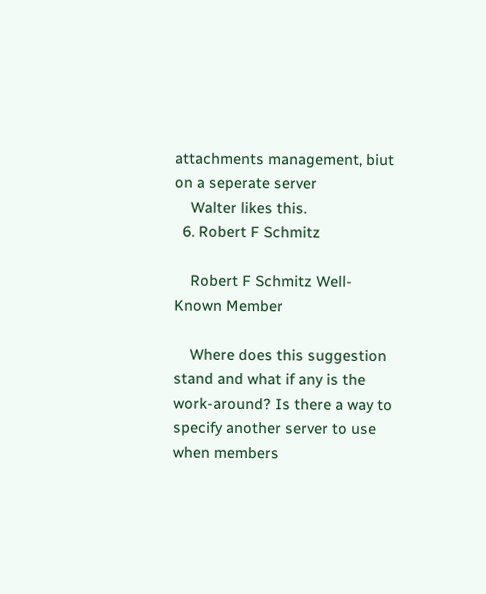attachments management, biut on a seperate server
    Walter likes this.
  6. Robert F Schmitz

    Robert F Schmitz Well-Known Member

    Where does this suggestion stand and what if any is the work-around? Is there a way to specify another server to use when members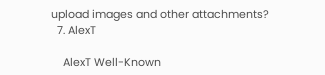upload images and other attachments?
  7. AlexT

    AlexT Well-Known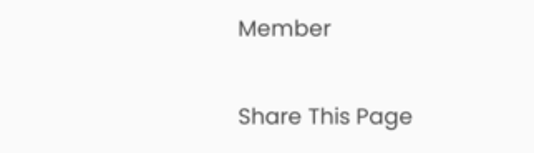Member


Share This Page